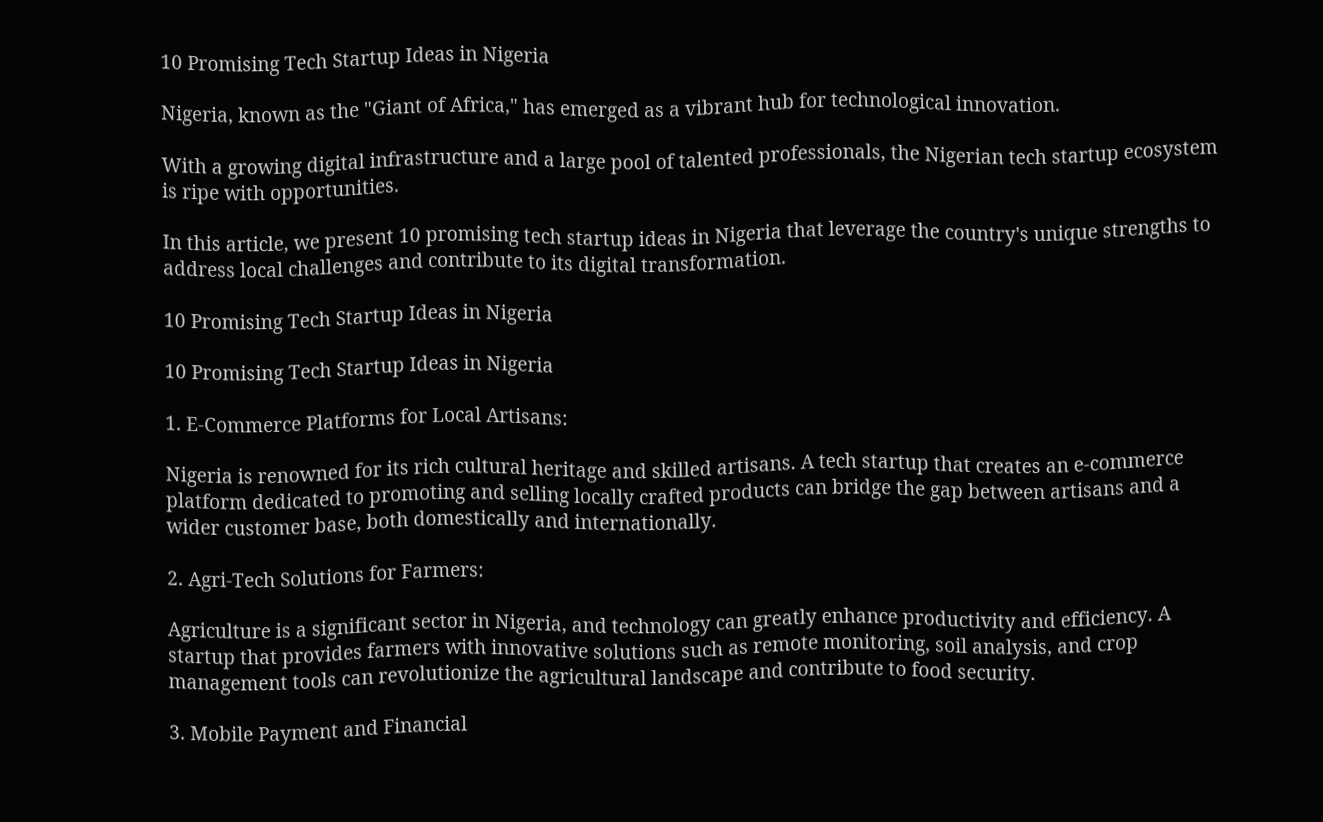10 Promising Tech Startup Ideas in Nigeria

Nigeria, known as the "Giant of Africa," has emerged as a vibrant hub for technological innovation.

With a growing digital infrastructure and a large pool of talented professionals, the Nigerian tech startup ecosystem is ripe with opportunities.

In this article, we present 10 promising tech startup ideas in Nigeria that leverage the country's unique strengths to address local challenges and contribute to its digital transformation.

10 Promising Tech Startup Ideas in Nigeria

10 Promising Tech Startup Ideas in Nigeria

1. E-Commerce Platforms for Local Artisans:

Nigeria is renowned for its rich cultural heritage and skilled artisans. A tech startup that creates an e-commerce platform dedicated to promoting and selling locally crafted products can bridge the gap between artisans and a wider customer base, both domestically and internationally.

2. Agri-Tech Solutions for Farmers:

Agriculture is a significant sector in Nigeria, and technology can greatly enhance productivity and efficiency. A startup that provides farmers with innovative solutions such as remote monitoring, soil analysis, and crop management tools can revolutionize the agricultural landscape and contribute to food security.

3. Mobile Payment and Financial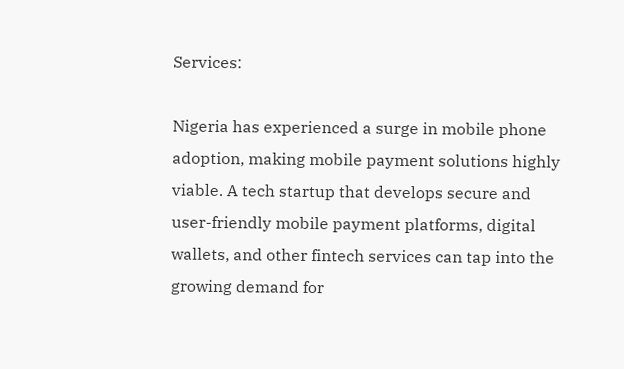Services:

Nigeria has experienced a surge in mobile phone adoption, making mobile payment solutions highly viable. A tech startup that develops secure and user-friendly mobile payment platforms, digital wallets, and other fintech services can tap into the growing demand for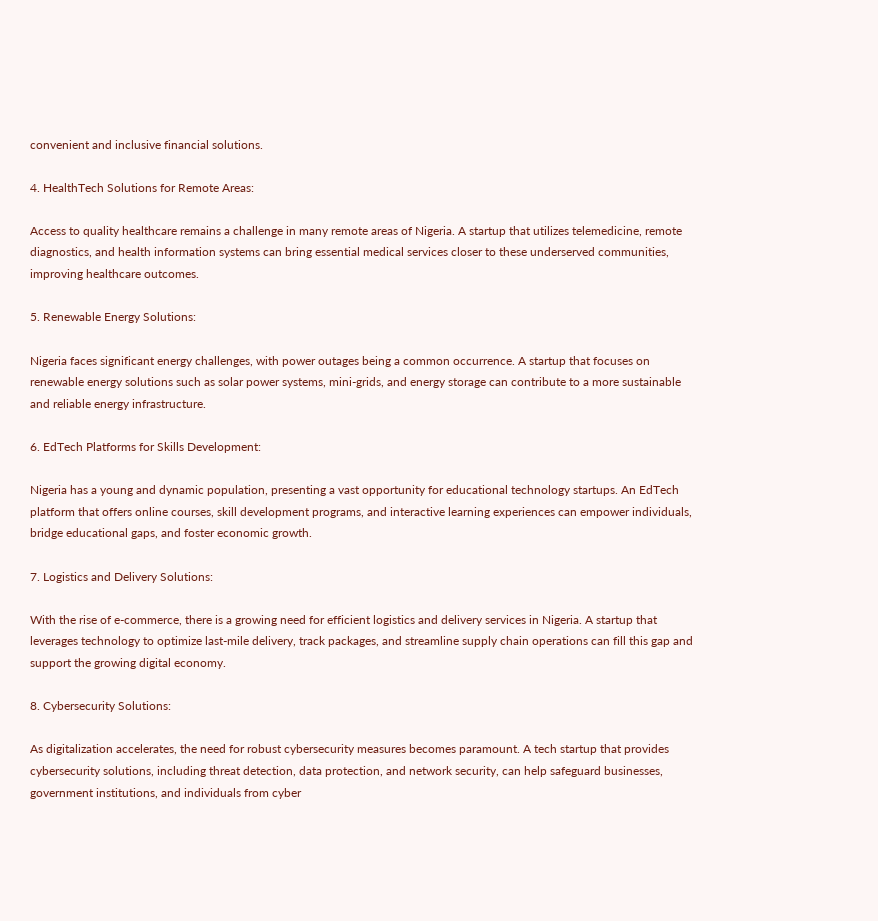convenient and inclusive financial solutions.

4. HealthTech Solutions for Remote Areas:

Access to quality healthcare remains a challenge in many remote areas of Nigeria. A startup that utilizes telemedicine, remote diagnostics, and health information systems can bring essential medical services closer to these underserved communities, improving healthcare outcomes.

5. Renewable Energy Solutions:

Nigeria faces significant energy challenges, with power outages being a common occurrence. A startup that focuses on renewable energy solutions such as solar power systems, mini-grids, and energy storage can contribute to a more sustainable and reliable energy infrastructure.

6. EdTech Platforms for Skills Development:

Nigeria has a young and dynamic population, presenting a vast opportunity for educational technology startups. An EdTech platform that offers online courses, skill development programs, and interactive learning experiences can empower individuals, bridge educational gaps, and foster economic growth.

7. Logistics and Delivery Solutions:

With the rise of e-commerce, there is a growing need for efficient logistics and delivery services in Nigeria. A startup that leverages technology to optimize last-mile delivery, track packages, and streamline supply chain operations can fill this gap and support the growing digital economy.

8. Cybersecurity Solutions:

As digitalization accelerates, the need for robust cybersecurity measures becomes paramount. A tech startup that provides cybersecurity solutions, including threat detection, data protection, and network security, can help safeguard businesses, government institutions, and individuals from cyber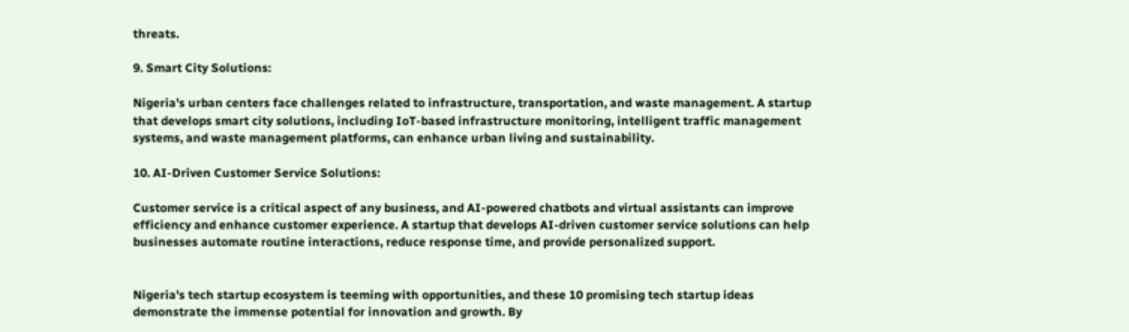threats.

9. Smart City Solutions:

Nigeria's urban centers face challenges related to infrastructure, transportation, and waste management. A startup that develops smart city solutions, including IoT-based infrastructure monitoring, intelligent traffic management systems, and waste management platforms, can enhance urban living and sustainability.

10. AI-Driven Customer Service Solutions:

Customer service is a critical aspect of any business, and AI-powered chatbots and virtual assistants can improve efficiency and enhance customer experience. A startup that develops AI-driven customer service solutions can help businesses automate routine interactions, reduce response time, and provide personalized support.


Nigeria's tech startup ecosystem is teeming with opportunities, and these 10 promising tech startup ideas demonstrate the immense potential for innovation and growth. By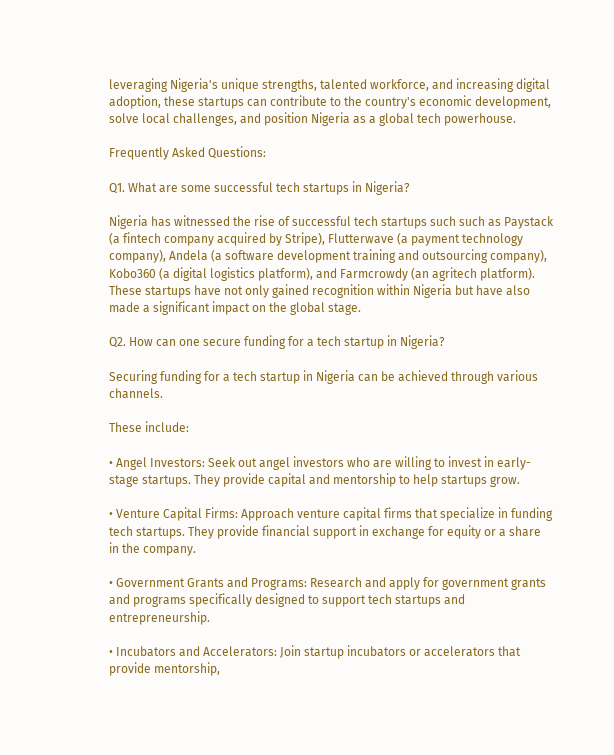leveraging Nigeria's unique strengths, talented workforce, and increasing digital adoption, these startups can contribute to the country's economic development, solve local challenges, and position Nigeria as a global tech powerhouse.

Frequently Asked Questions:

Q1. What are some successful tech startups in Nigeria?

Nigeria has witnessed the rise of successful tech startups such such as Paystack (a fintech company acquired by Stripe), Flutterwave (a payment technology company), Andela (a software development training and outsourcing company), Kobo360 (a digital logistics platform), and Farmcrowdy (an agritech platform). These startups have not only gained recognition within Nigeria but have also made a significant impact on the global stage.

Q2. How can one secure funding for a tech startup in Nigeria?

Securing funding for a tech startup in Nigeria can be achieved through various channels.

These include:

• Angel Investors: Seek out angel investors who are willing to invest in early-stage startups. They provide capital and mentorship to help startups grow.

• Venture Capital Firms: Approach venture capital firms that specialize in funding tech startups. They provide financial support in exchange for equity or a share in the company.

• Government Grants and Programs: Research and apply for government grants and programs specifically designed to support tech startups and entrepreneurship.

• Incubators and Accelerators: Join startup incubators or accelerators that provide mentorship,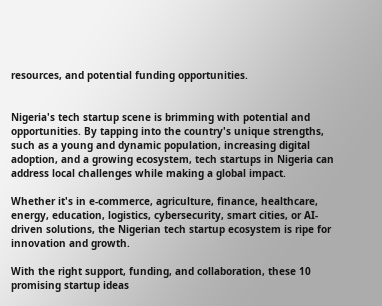resources, and potential funding opportunities.


Nigeria's tech startup scene is brimming with potential and opportunities. By tapping into the country's unique strengths, such as a young and dynamic population, increasing digital adoption, and a growing ecosystem, tech startups in Nigeria can address local challenges while making a global impact.

Whether it's in e-commerce, agriculture, finance, healthcare, energy, education, logistics, cybersecurity, smart cities, or AI-driven solutions, the Nigerian tech startup ecosystem is ripe for innovation and growth.

With the right support, funding, and collaboration, these 10 promising startup ideas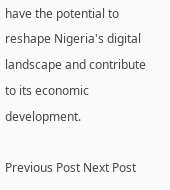have the potential to reshape Nigeria's digital landscape and contribute to its economic development.

Previous Post Next Post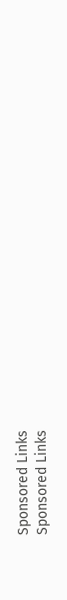Sponsored Links
Sponsored Links